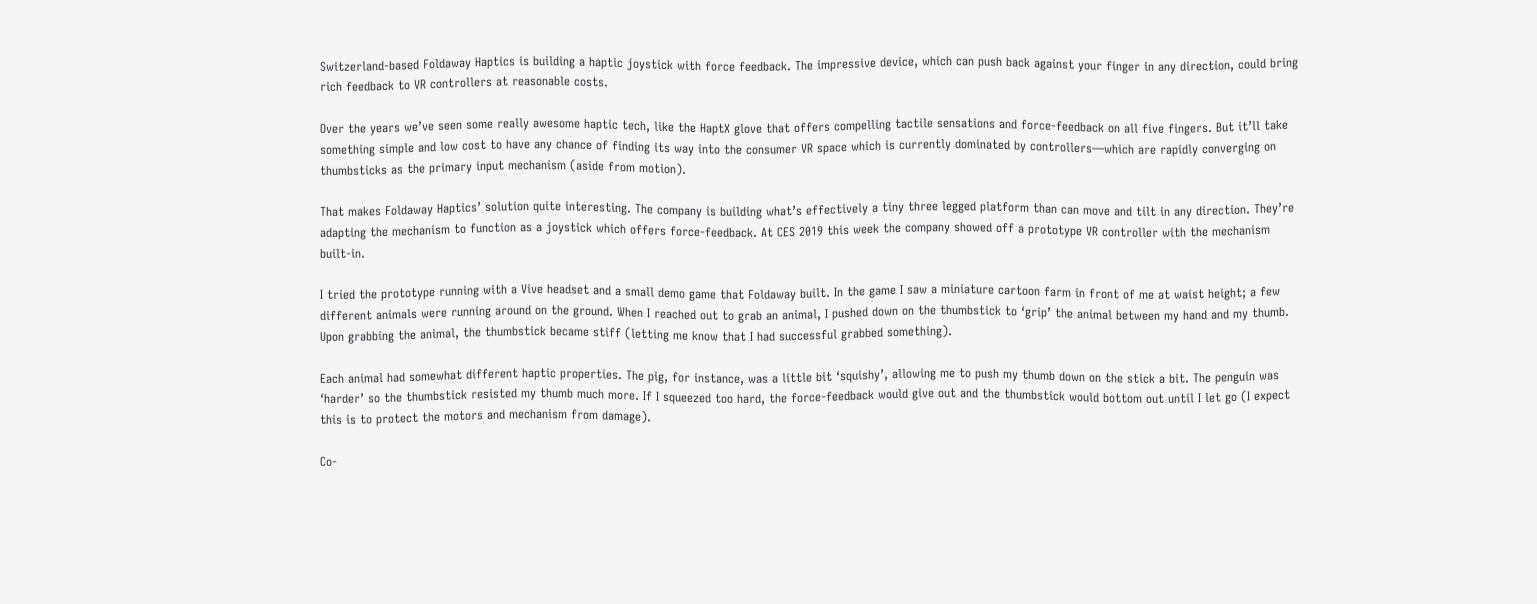Switzerland-based Foldaway Haptics is building a haptic joystick with force feedback. The impressive device, which can push back against your finger in any direction, could bring rich feedback to VR controllers at reasonable costs.

Over the years we’ve seen some really awesome haptic tech, like the HaptX glove that offers compelling tactile sensations and force-feedback on all five fingers. But it’ll take something simple and low cost to have any chance of finding its way into the consumer VR space which is currently dominated by controllers—which are rapidly converging on thumbsticks as the primary input mechanism (aside from motion).

That makes Foldaway Haptics’ solution quite interesting. The company is building what’s effectively a tiny three legged platform than can move and tilt in any direction. They’re adapting the mechanism to function as a joystick which offers force-feedback. At CES 2019 this week the company showed off a prototype VR controller with the mechanism built-in.

I tried the prototype running with a Vive headset and a small demo game that Foldaway built. In the game I saw a miniature cartoon farm in front of me at waist height; a few different animals were running around on the ground. When I reached out to grab an animal, I pushed down on the thumbstick to ‘grip’ the animal between my hand and my thumb. Upon grabbing the animal, the thumbstick became stiff (letting me know that I had successful grabbed something).

Each animal had somewhat different haptic properties. The pig, for instance, was a little bit ‘squishy’, allowing me to push my thumb down on the stick a bit. The penguin was ‘harder’ so the thumbstick resisted my thumb much more. If I squeezed too hard, the force-feedback would give out and the thumbstick would bottom out until I let go (I expect this is to protect the motors and mechanism from damage).

Co-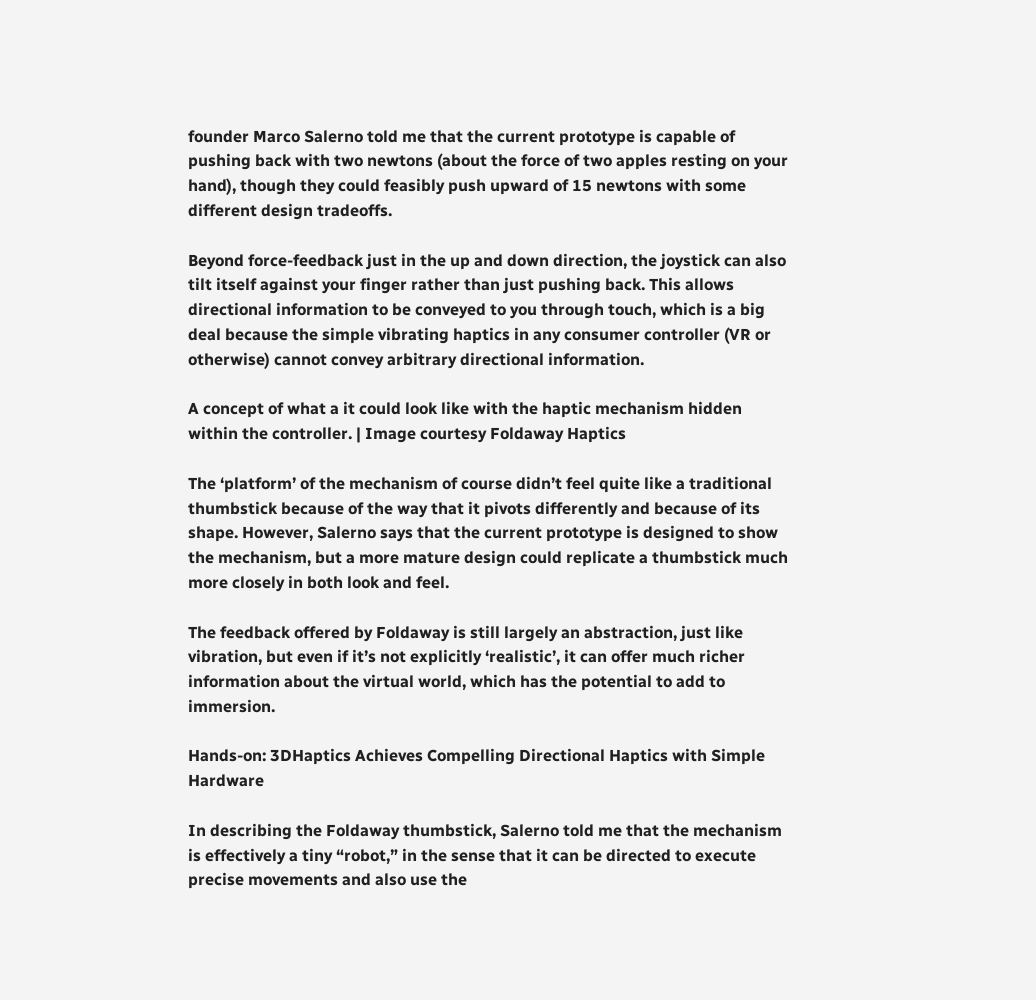founder Marco Salerno told me that the current prototype is capable of pushing back with two newtons (about the force of two apples resting on your hand), though they could feasibly push upward of 15 newtons with some different design tradeoffs.

Beyond force-feedback just in the up and down direction, the joystick can also tilt itself against your finger rather than just pushing back. This allows directional information to be conveyed to you through touch, which is a big deal because the simple vibrating haptics in any consumer controller (VR or otherwise) cannot convey arbitrary directional information.

A concept of what a it could look like with the haptic mechanism hidden within the controller. | Image courtesy Foldaway Haptics

The ‘platform’ of the mechanism of course didn’t feel quite like a traditional thumbstick because of the way that it pivots differently and because of its shape. However, Salerno says that the current prototype is designed to show the mechanism, but a more mature design could replicate a thumbstick much more closely in both look and feel.

The feedback offered by Foldaway is still largely an abstraction, just like vibration, but even if it’s not explicitly ‘realistic’, it can offer much richer information about the virtual world, which has the potential to add to immersion.

Hands-on: 3DHaptics Achieves Compelling Directional Haptics with Simple Hardware

In describing the Foldaway thumbstick, Salerno told me that the mechanism is effectively a tiny “robot,” in the sense that it can be directed to execute precise movements and also use the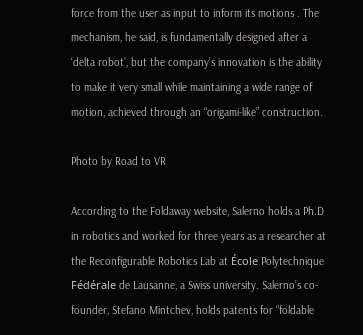force from the user as input to inform its motions . The mechanism, he said, is fundamentally designed after a ‘delta robot’, but the company’s innovation is the ability to make it very small while maintaining a wide range of motion, achieved through an “origami-like” construction.

Photo by Road to VR

According to the Foldaway website, Salerno holds a Ph.D in robotics and worked for three years as a researcher at the Reconfigurable Robotics Lab at École Polytechnique Fédérale de Lausanne, a Swiss university. Salerno’s co-founder, Stefano Mintchev, holds patents for “foldable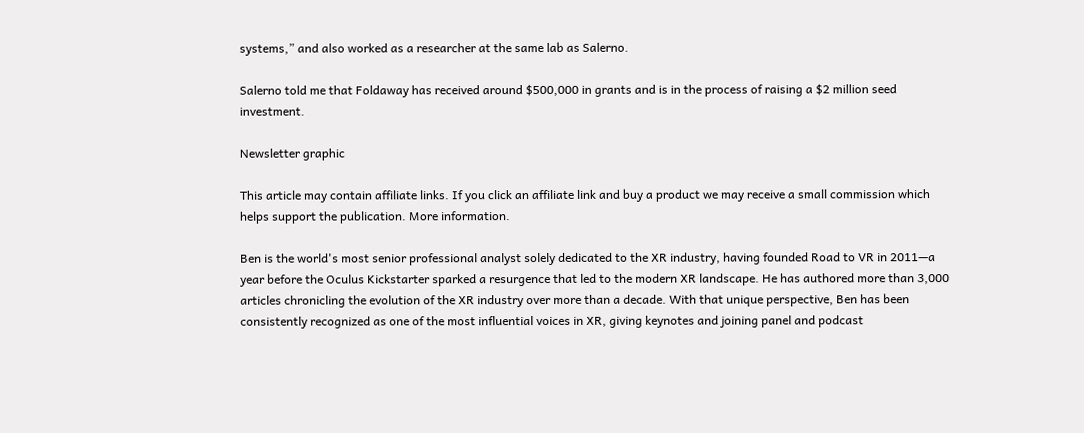systems,” and also worked as a researcher at the same lab as Salerno.

Salerno told me that Foldaway has received around $500,000 in grants and is in the process of raising a $2 million seed investment.

Newsletter graphic

This article may contain affiliate links. If you click an affiliate link and buy a product we may receive a small commission which helps support the publication. More information.

Ben is the world's most senior professional analyst solely dedicated to the XR industry, having founded Road to VR in 2011—a year before the Oculus Kickstarter sparked a resurgence that led to the modern XR landscape. He has authored more than 3,000 articles chronicling the evolution of the XR industry over more than a decade. With that unique perspective, Ben has been consistently recognized as one of the most influential voices in XR, giving keynotes and joining panel and podcast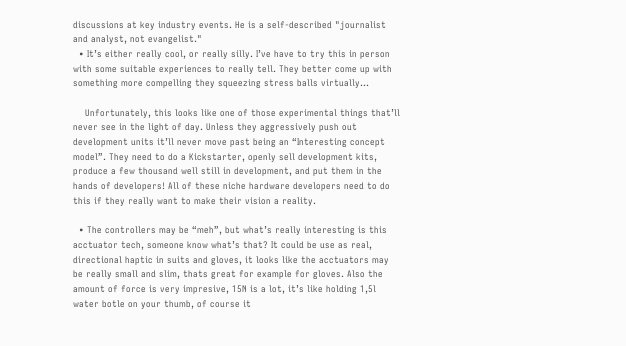discussions at key industry events. He is a self-described "journalist and analyst, not evangelist."
  • It’s either really cool, or really silly. I’ve have to try this in person with some suitable experiences to really tell. They better come up with something more compelling they squeezing stress balls virtually…

    Unfortunately, this looks like one of those experimental things that’ll never see in the light of day. Unless they aggressively push out development units it’ll never move past being an “Interesting concept model”. They need to do a Kickstarter, openly sell development kits, produce a few thousand well still in development, and put them in the hands of developers! All of these niche hardware developers need to do this if they really want to make their vision a reality.

  • The controllers may be “meh”, but what’s really interesting is this acctuator tech, someone know what’s that? It could be use as real, directional haptic in suits and gloves, it looks like the acctuators may be really small and slim, thats great for example for gloves. Also the amount of force is very impresive, 15N is a lot, it’s like holding 1,5l water botle on your thumb, of course it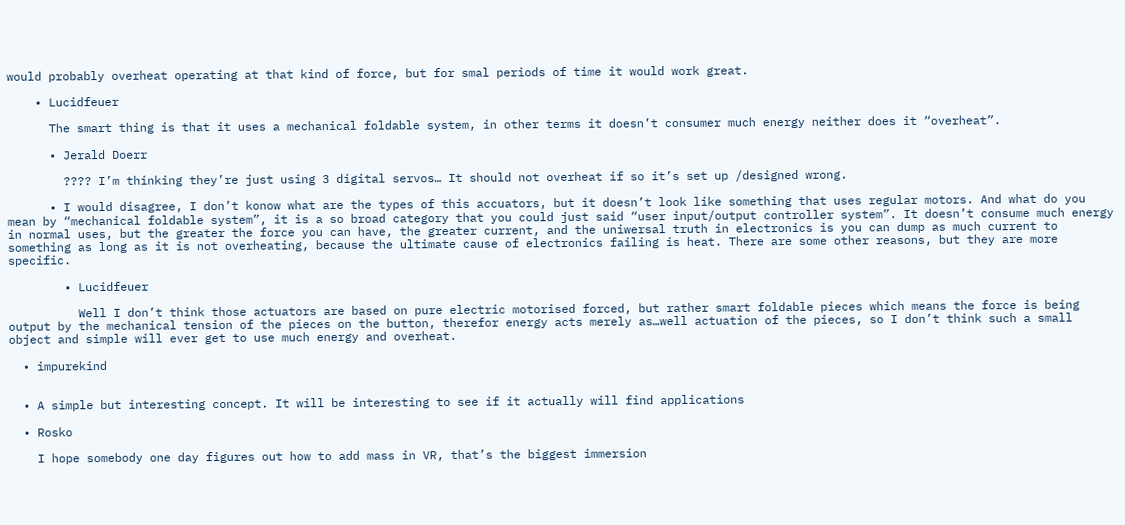would probably overheat operating at that kind of force, but for smal periods of time it would work great.

    • Lucidfeuer

      The smart thing is that it uses a mechanical foldable system, in other terms it doesn’t consumer much energy neither does it “overheat”.

      • Jerald Doerr

        ???? I’m thinking they’re just using 3 digital servos… It should not overheat if so it’s set up /designed wrong.

      • I would disagree, I don’t konow what are the types of this accuators, but it doesn’t look like something that uses regular motors. And what do you mean by “mechanical foldable system”, it is a so broad category that you could just said “user input/output controller system”. It doesn’t consume much energy in normal uses, but the greater the force you can have, the greater current, and the uniwersal truth in electronics is you can dump as much current to something as long as it is not overheating, because the ultimate cause of electronics failing is heat. There are some other reasons, but they are more specific.

        • Lucidfeuer

          Well I don’t think those actuators are based on pure electric motorised forced, but rather smart foldable pieces which means the force is being output by the mechanical tension of the pieces on the button, therefor energy acts merely as…well actuation of the pieces, so I don’t think such a small object and simple will ever get to use much energy and overheat.

  • impurekind


  • A simple but interesting concept. It will be interesting to see if it actually will find applications

  • Rosko

    I hope somebody one day figures out how to add mass in VR, that’s the biggest immersion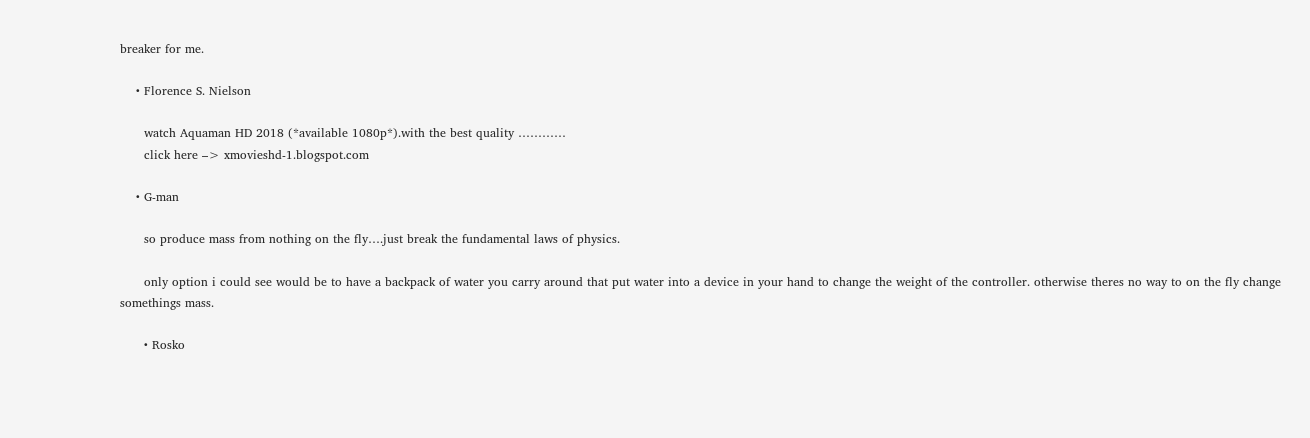breaker for me.

    • Florence S. Nielson

      watch Aquaman HD 2018 (*available 1080p*).with the best quality …………
      click here –> xmovieshd-1.blogspot.com

    • G-man

      so produce mass from nothing on the fly….just break the fundamental laws of physics.

      only option i could see would be to have a backpack of water you carry around that put water into a device in your hand to change the weight of the controller. otherwise theres no way to on the fly change somethings mass.

      • Rosko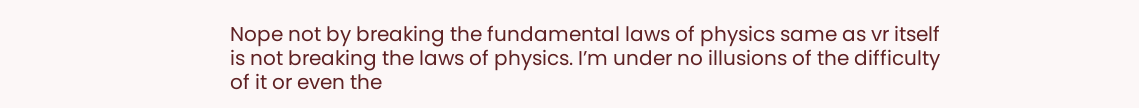Nope not by breaking the fundamental laws of physics same as vr itself is not breaking the laws of physics. I’m under no illusions of the difficulty of it or even the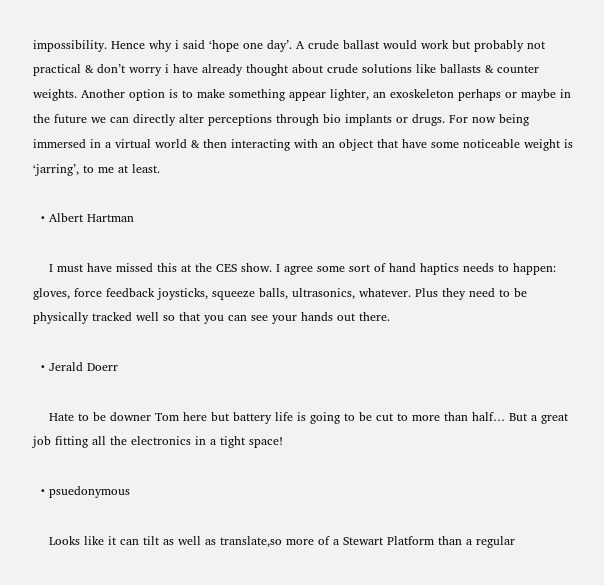impossibility. Hence why i said ‘hope one day’. A crude ballast would work but probably not practical & don’t worry i have already thought about crude solutions like ballasts & counter weights. Another option is to make something appear lighter, an exoskeleton perhaps or maybe in the future we can directly alter perceptions through bio implants or drugs. For now being immersed in a virtual world & then interacting with an object that have some noticeable weight is ‘jarring’, to me at least.

  • Albert Hartman

    I must have missed this at the CES show. I agree some sort of hand haptics needs to happen: gloves, force feedback joysticks, squeeze balls, ultrasonics, whatever. Plus they need to be physically tracked well so that you can see your hands out there.

  • Jerald Doerr

    Hate to be downer Tom here but battery life is going to be cut to more than half… But a great job fitting all the electronics in a tight space!

  • psuedonymous

    Looks like it can tilt as well as translate,so more of a Stewart Platform than a regular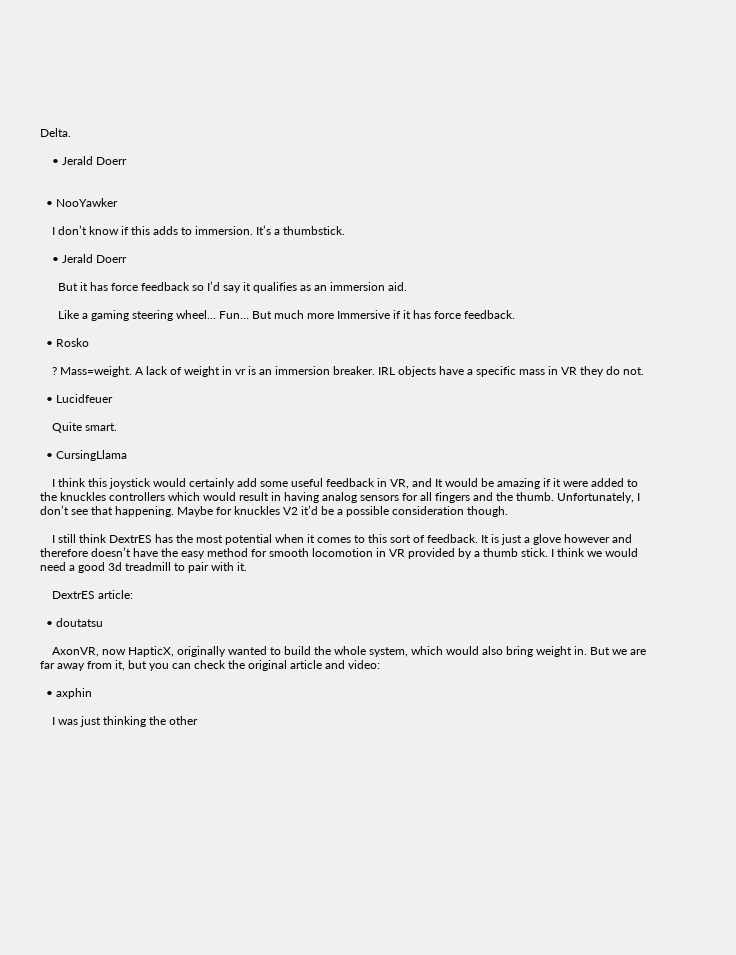Delta.

    • Jerald Doerr


  • NooYawker

    I don’t know if this adds to immersion. It’s a thumbstick.

    • Jerald Doerr

      But it has force feedback so I’d say it qualifies as an immersion aid.

      Like a gaming steering wheel… Fun… But much more Immersive if it has force feedback.

  • Rosko

    ? Mass=weight. A lack of weight in vr is an immersion breaker. IRL objects have a specific mass in VR they do not.

  • Lucidfeuer

    Quite smart.

  • CursingLlama

    I think this joystick would certainly add some useful feedback in VR, and It would be amazing if it were added to the knuckles controllers which would result in having analog sensors for all fingers and the thumb. Unfortunately, I don’t see that happening. Maybe for knuckles V2 it’d be a possible consideration though.

    I still think DextrES has the most potential when it comes to this sort of feedback. It is just a glove however and therefore doesn’t have the easy method for smooth locomotion in VR provided by a thumb stick. I think we would need a good 3d treadmill to pair with it.

    DextrES article:

  • doutatsu

    AxonVR, now HapticX, originally wanted to build the whole system, which would also bring weight in. But we are far away from it, but you can check the original article and video:

  • axphin

    I was just thinking the other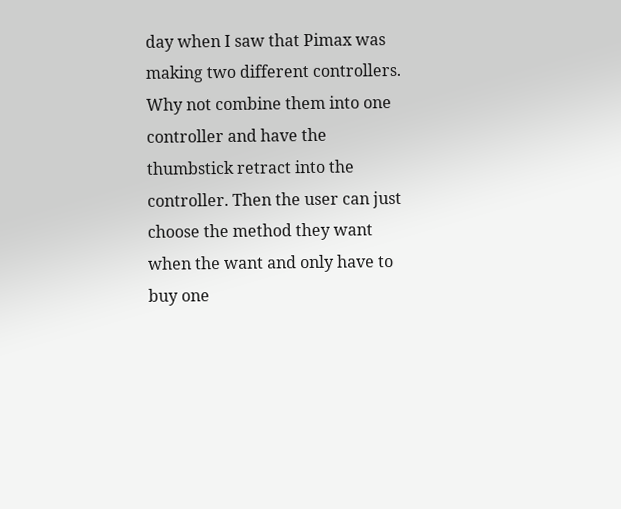day when I saw that Pimax was making two different controllers. Why not combine them into one controller and have the thumbstick retract into the controller. Then the user can just choose the method they want when the want and only have to buy one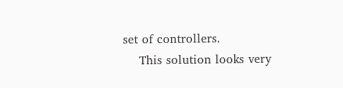set of controllers.
    This solution looks very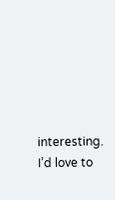interesting. I’d love to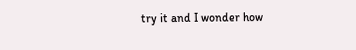try it and I wonder how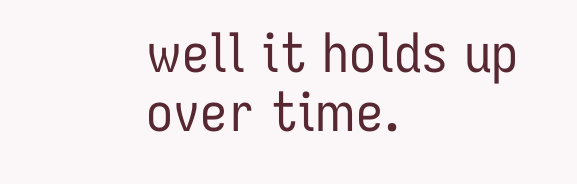well it holds up over time.